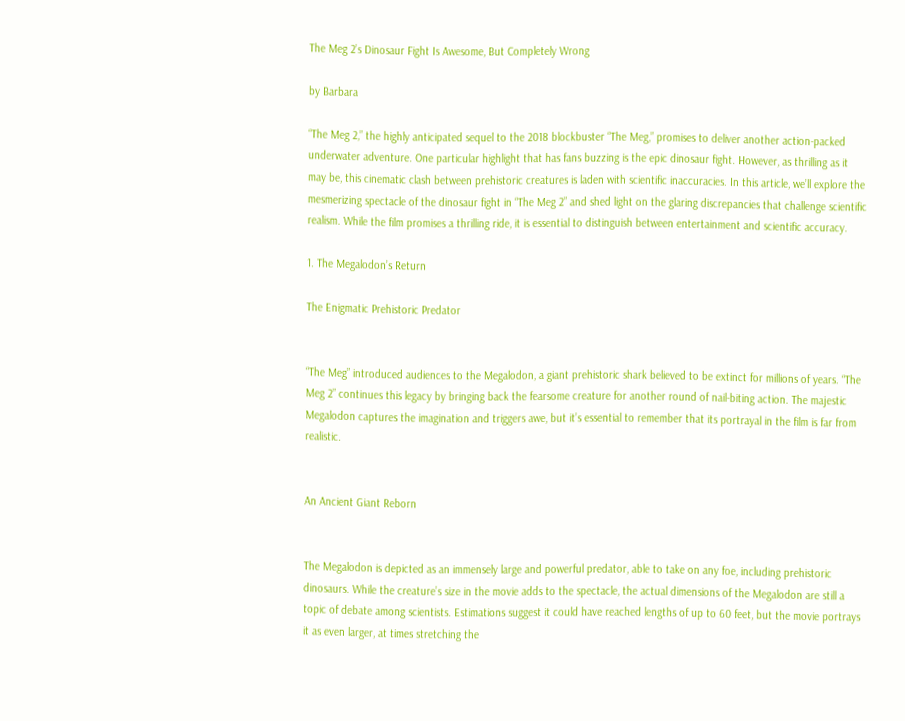The Meg 2’s Dinosaur Fight Is Awesome, But Completely Wrong

by Barbara

“The Meg 2,” the highly anticipated sequel to the 2018 blockbuster “The Meg,” promises to deliver another action-packed underwater adventure. One particular highlight that has fans buzzing is the epic dinosaur fight. However, as thrilling as it may be, this cinematic clash between prehistoric creatures is laden with scientific inaccuracies. In this article, we’ll explore the mesmerizing spectacle of the dinosaur fight in “The Meg 2” and shed light on the glaring discrepancies that challenge scientific realism. While the film promises a thrilling ride, it is essential to distinguish between entertainment and scientific accuracy.

1. The Megalodon’s Return

The Enigmatic Prehistoric Predator


“The Meg” introduced audiences to the Megalodon, a giant prehistoric shark believed to be extinct for millions of years. “The Meg 2” continues this legacy by bringing back the fearsome creature for another round of nail-biting action. The majestic Megalodon captures the imagination and triggers awe, but it’s essential to remember that its portrayal in the film is far from realistic.


An Ancient Giant Reborn


The Megalodon is depicted as an immensely large and powerful predator, able to take on any foe, including prehistoric dinosaurs. While the creature’s size in the movie adds to the spectacle, the actual dimensions of the Megalodon are still a topic of debate among scientists. Estimations suggest it could have reached lengths of up to 60 feet, but the movie portrays it as even larger, at times stretching the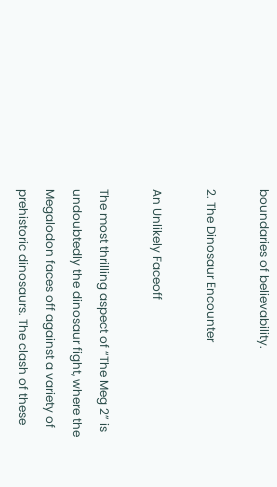boundaries of believability.

2. The Dinosaur Encounter

An Unlikely Faceoff

The most thrilling aspect of “The Meg 2” is undoubtedly the dinosaur fight, where the Megalodon faces off against a variety of prehistoric dinosaurs. The clash of these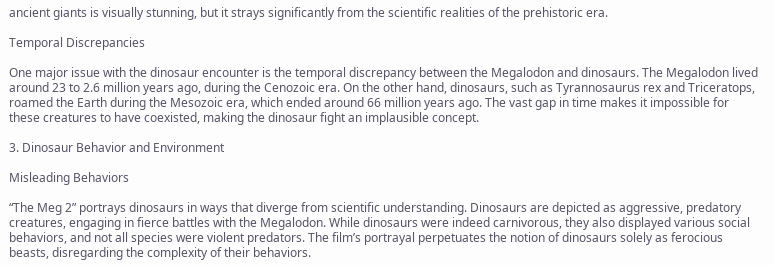ancient giants is visually stunning, but it strays significantly from the scientific realities of the prehistoric era.

Temporal Discrepancies

One major issue with the dinosaur encounter is the temporal discrepancy between the Megalodon and dinosaurs. The Megalodon lived around 23 to 2.6 million years ago, during the Cenozoic era. On the other hand, dinosaurs, such as Tyrannosaurus rex and Triceratops, roamed the Earth during the Mesozoic era, which ended around 66 million years ago. The vast gap in time makes it impossible for these creatures to have coexisted, making the dinosaur fight an implausible concept.

3. Dinosaur Behavior and Environment

Misleading Behaviors

“The Meg 2” portrays dinosaurs in ways that diverge from scientific understanding. Dinosaurs are depicted as aggressive, predatory creatures, engaging in fierce battles with the Megalodon. While dinosaurs were indeed carnivorous, they also displayed various social behaviors, and not all species were violent predators. The film’s portrayal perpetuates the notion of dinosaurs solely as ferocious beasts, disregarding the complexity of their behaviors.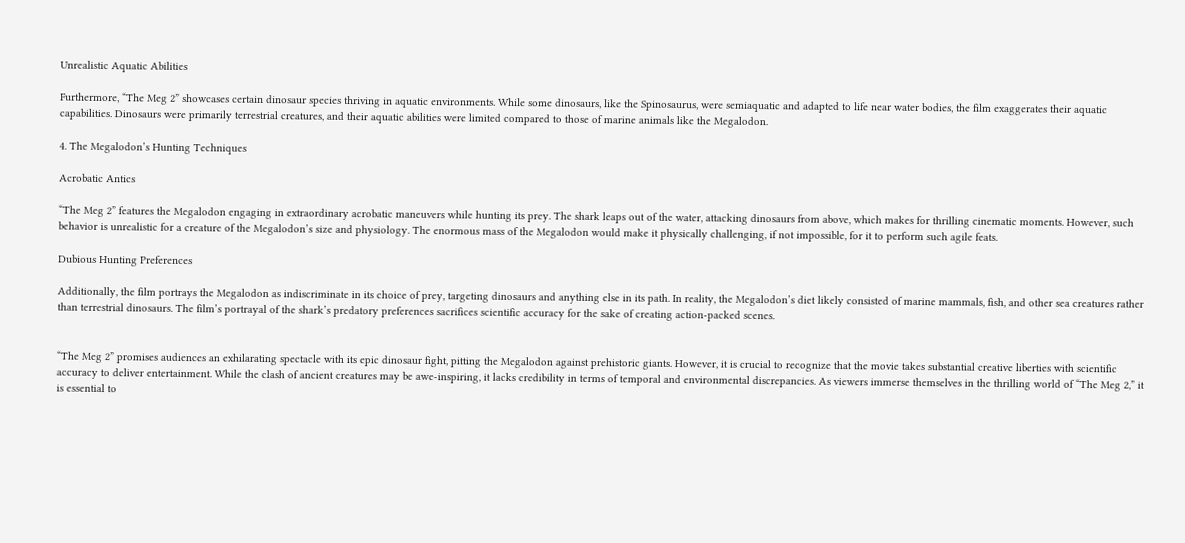Unrealistic Aquatic Abilities

Furthermore, “The Meg 2” showcases certain dinosaur species thriving in aquatic environments. While some dinosaurs, like the Spinosaurus, were semiaquatic and adapted to life near water bodies, the film exaggerates their aquatic capabilities. Dinosaurs were primarily terrestrial creatures, and their aquatic abilities were limited compared to those of marine animals like the Megalodon.

4. The Megalodon’s Hunting Techniques

Acrobatic Antics

“The Meg 2” features the Megalodon engaging in extraordinary acrobatic maneuvers while hunting its prey. The shark leaps out of the water, attacking dinosaurs from above, which makes for thrilling cinematic moments. However, such behavior is unrealistic for a creature of the Megalodon’s size and physiology. The enormous mass of the Megalodon would make it physically challenging, if not impossible, for it to perform such agile feats.

Dubious Hunting Preferences

Additionally, the film portrays the Megalodon as indiscriminate in its choice of prey, targeting dinosaurs and anything else in its path. In reality, the Megalodon’s diet likely consisted of marine mammals, fish, and other sea creatures rather than terrestrial dinosaurs. The film’s portrayal of the shark’s predatory preferences sacrifices scientific accuracy for the sake of creating action-packed scenes.


“The Meg 2” promises audiences an exhilarating spectacle with its epic dinosaur fight, pitting the Megalodon against prehistoric giants. However, it is crucial to recognize that the movie takes substantial creative liberties with scientific accuracy to deliver entertainment. While the clash of ancient creatures may be awe-inspiring, it lacks credibility in terms of temporal and environmental discrepancies. As viewers immerse themselves in the thrilling world of “The Meg 2,” it is essential to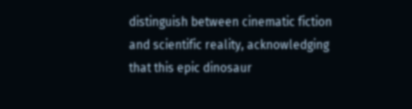distinguish between cinematic fiction and scientific reality, acknowledging that this epic dinosaur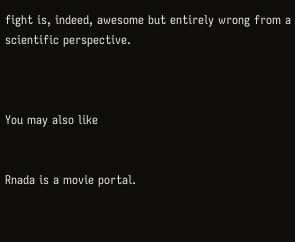fight is, indeed, awesome but entirely wrong from a scientific perspective.



You may also like


Rnada is a movie portal.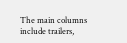The main columns include trailers,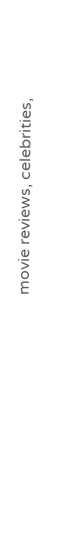movie reviews, celebrities,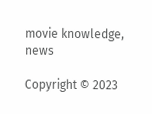movie knowledge, news

Copyright © 2023